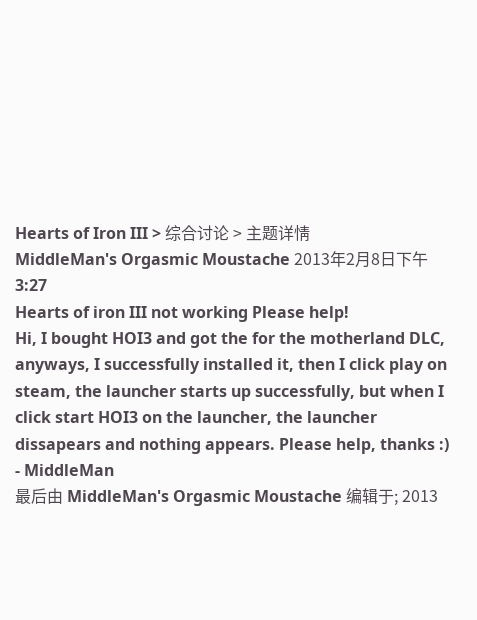Hearts of Iron III > 综合讨论 > 主题详情
MiddleMan's Orgasmic Moustache 2013年2月8日下午3:27
Hearts of iron III not working Please help!
Hi, I bought HOI3 and got the for the motherland DLC, anyways, I successfully installed it, then I click play on steam, the launcher starts up successfully, but when I click start HOI3 on the launcher, the launcher dissapears and nothing appears. Please help, thanks :) - MiddleMan
最后由 MiddleMan's Orgasmic Moustache 编辑于; 2013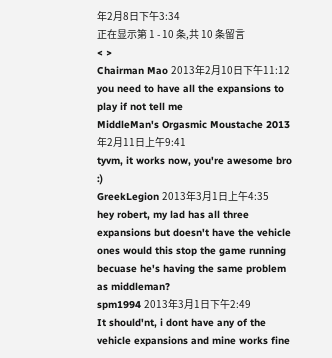年2月8日下午3:34
正在显示第 1 - 10 条,共 10 条留言
< >
Chairman Mao 2013年2月10日下午11:12
you need to have all the expansions to play if not tell me
MiddleMan's Orgasmic Moustache 2013年2月11日上午9:41
tyvm, it works now, you're awesome bro :)
GreekLegion 2013年3月1日上午4:35
hey robert, my lad has all three expansions but doesn't have the vehicle ones would this stop the game running becuase he's having the same problem as middleman?
spm1994 2013年3月1日下午2:49
It should'nt, i dont have any of the vehicle expansions and mine works fine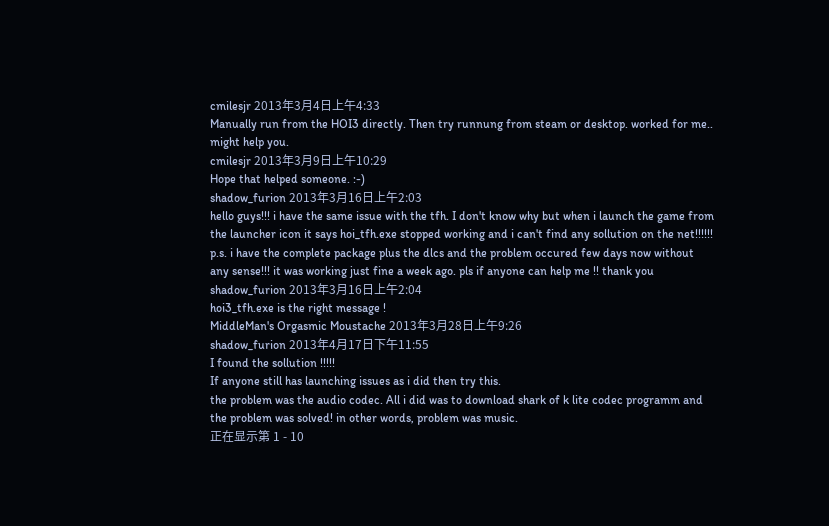cmilesjr 2013年3月4日上午4:33
Manually run from the HOI3 directly. Then try runnung from steam or desktop. worked for me.. might help you.
cmilesjr 2013年3月9日上午10:29
Hope that helped someone. :-)
shadow_furion 2013年3月16日上午2:03
hello guys!!! i have the same issue with the tfh. I don't know why but when i launch the game from the launcher icon it says hoi_tfh.exe stopped working and i can't find any sollution on the net!!!!!!
p.s. i have the complete package plus the dlcs and the problem occured few days now without any sense!!! it was working just fine a week ago. pls if anyone can help me !! thank you
shadow_furion 2013年3月16日上午2:04
hoi3_tfh.exe is the right message !
MiddleMan's Orgasmic Moustache 2013年3月28日上午9:26
shadow_furion 2013年4月17日下午11:55
I found the sollution !!!!!
If anyone still has launching issues as i did then try this.
the problem was the audio codec. All i did was to download shark of k lite codec programm and the problem was solved! in other words, problem was music.
正在显示第 1 - 10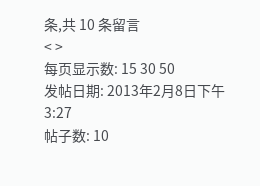条,共 10 条留言
< >
每页显示数: 15 30 50
发帖日期: 2013年2月8日下午3:27
帖子数: 10